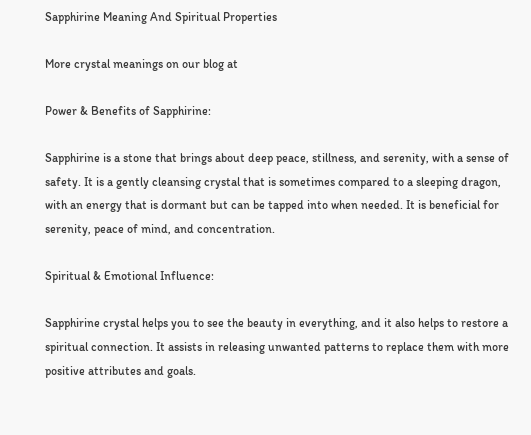Sapphirine Meaning And Spiritual Properties

More crystal meanings on our blog at

Power & Benefits of Sapphirine:

Sapphirine is a stone that brings about deep peace, stillness, and serenity, with a sense of safety. It is a gently cleansing crystal that is sometimes compared to a sleeping dragon, with an energy that is dormant but can be tapped into when needed. It is beneficial for serenity, peace of mind, and concentration.

Spiritual & Emotional Influence:

Sapphirine crystal helps you to see the beauty in everything, and it also helps to restore a spiritual connection. It assists in releasing unwanted patterns to replace them with more positive attributes and goals.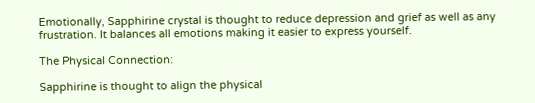Emotionally, Sapphirine crystal is thought to reduce depression and grief as well as any frustration. It balances all emotions making it easier to express yourself.

The Physical Connection:

Sapphirine is thought to align the physical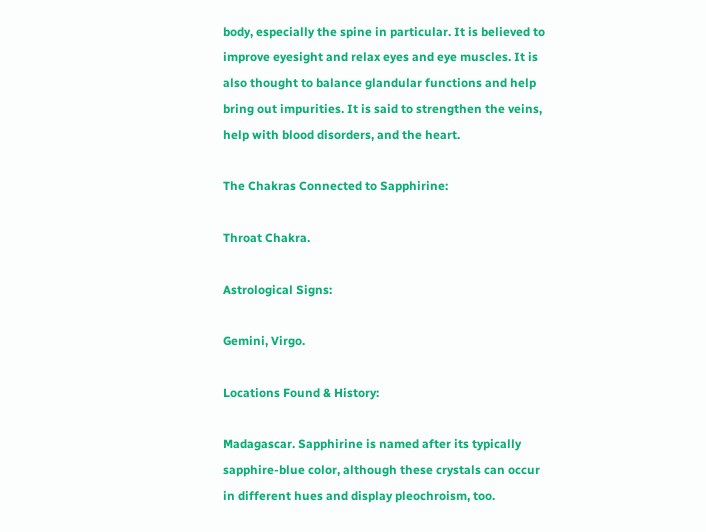body, especially the spine in particular. It is believed to improve eyesight and relax eyes and eye muscles. It is also thought to balance glandular functions and help bring out impurities. It is said to strengthen the veins, help with blood disorders, and the heart.

The Chakras Connected to Sapphirine:

Throat Chakra.

Astrological Signs:

Gemini, Virgo.

Locations Found & History:

Madagascar. Sapphirine is named after its typically sapphire-blue color, although these crystals can occur in different hues and display pleochroism, too.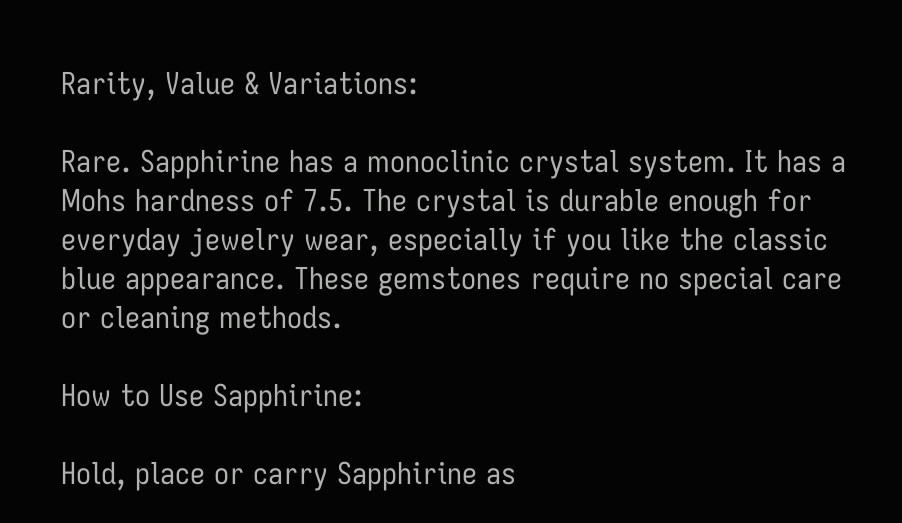Rarity, Value & Variations:

Rare. Sapphirine has a monoclinic crystal system. It has a Mohs hardness of 7.5. The crystal is durable enough for everyday jewelry wear, especially if you like the classic blue appearance. These gemstones require no special care or cleaning methods.

How to Use Sapphirine:

Hold, place or carry Sapphirine as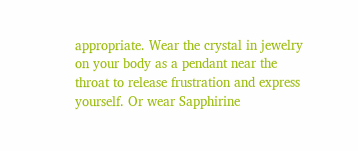appropriate. Wear the crystal in jewelry on your body as a pendant near the throat to release frustration and express yourself. Or wear Sapphirine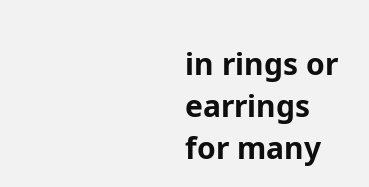in rings or earrings for many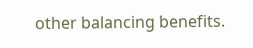other balancing benefits.